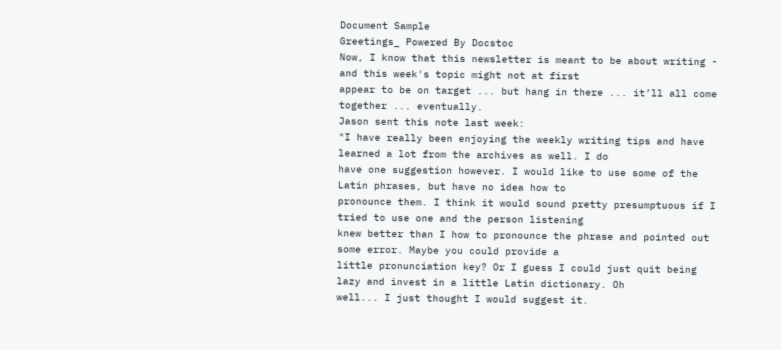Document Sample
Greetings_ Powered By Docstoc
Now, I know that this newsletter is meant to be about writing - and this week's topic might not at first
appear to be on target ... but hang in there ... it’ll all come together ... eventually.
Jason sent this note last week:
"I have really been enjoying the weekly writing tips and have learned a lot from the archives as well. I do
have one suggestion however. I would like to use some of the Latin phrases, but have no idea how to
pronounce them. I think it would sound pretty presumptuous if I tried to use one and the person listening
knew better than I how to pronounce the phrase and pointed out some error. Maybe you could provide a
little pronunciation key? Or I guess I could just quit being lazy and invest in a little Latin dictionary. Oh
well... I just thought I would suggest it.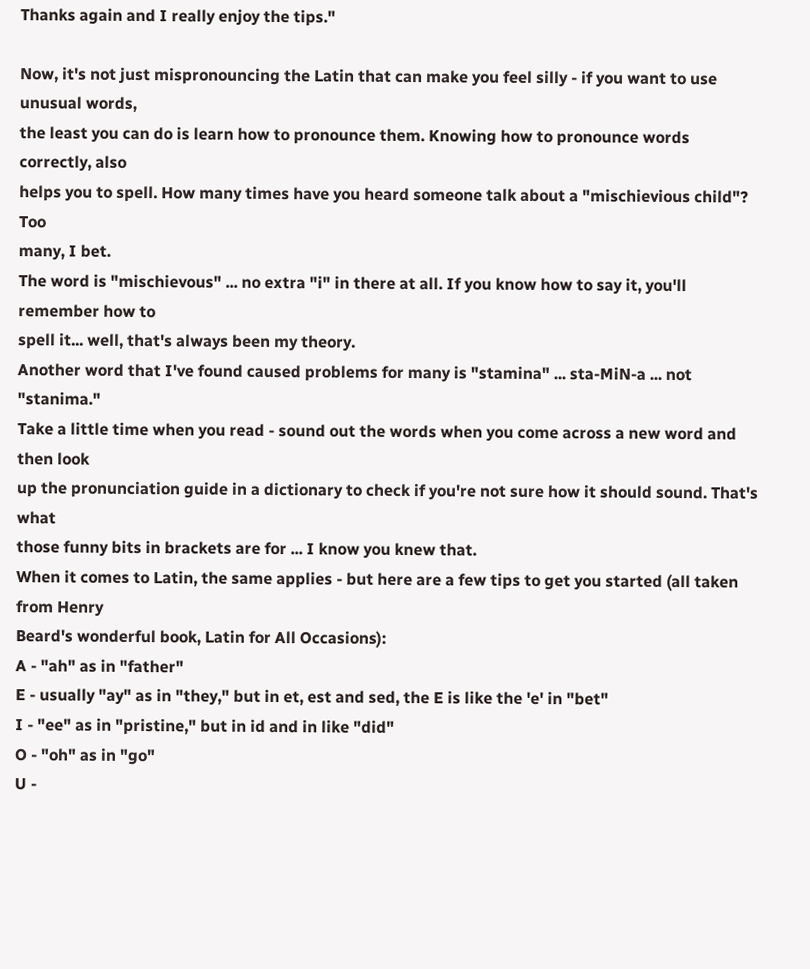Thanks again and I really enjoy the tips."

Now, it's not just mispronouncing the Latin that can make you feel silly - if you want to use unusual words,
the least you can do is learn how to pronounce them. Knowing how to pronounce words correctly, also
helps you to spell. How many times have you heard someone talk about a "mischievious child"? Too
many, I bet.
The word is "mischievous" ... no extra "i" in there at all. If you know how to say it, you'll remember how to
spell it... well, that's always been my theory.
Another word that I've found caused problems for many is "stamina" ... sta-MiN-a ... not "stanima."
Take a little time when you read - sound out the words when you come across a new word and then look
up the pronunciation guide in a dictionary to check if you're not sure how it should sound. That's what
those funny bits in brackets are for ... I know you knew that.
When it comes to Latin, the same applies - but here are a few tips to get you started (all taken from Henry
Beard's wonderful book, Latin for All Occasions):
A - "ah" as in "father"
E - usually "ay" as in "they," but in et, est and sed, the E is like the 'e' in "bet"
I - "ee" as in "pristine," but in id and in like "did"
O - "oh" as in "go"
U -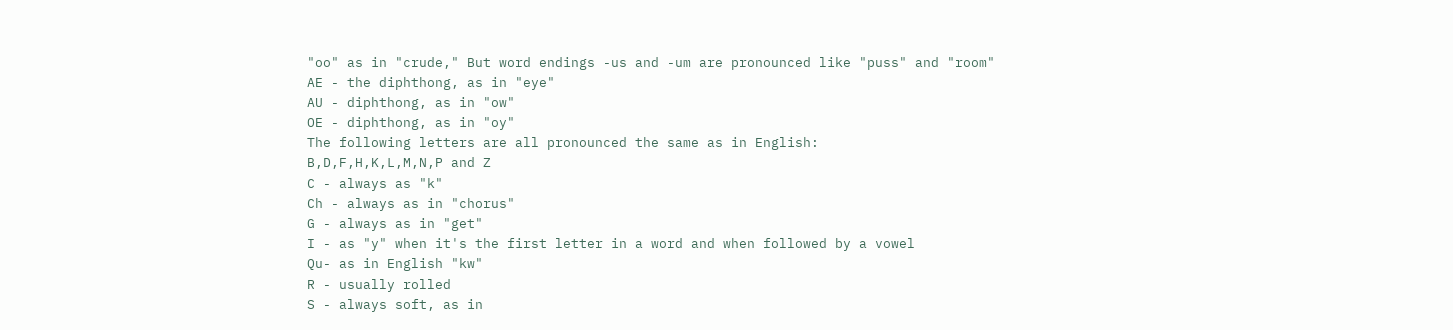"oo" as in "crude," But word endings -us and -um are pronounced like "puss" and "room"
AE - the diphthong, as in "eye"
AU - diphthong, as in "ow"
OE - diphthong, as in "oy"
The following letters are all pronounced the same as in English:
B,D,F,H,K,L,M,N,P and Z
C - always as "k"
Ch - always as in "chorus"
G - always as in "get"
I - as "y" when it's the first letter in a word and when followed by a vowel
Qu- as in English "kw"
R - usually rolled
S - always soft, as in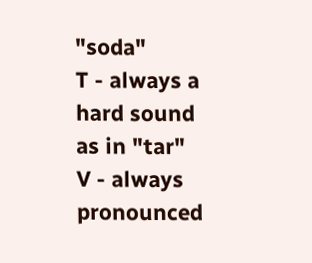"soda"
T - always a hard sound as in "tar"
V - always pronounced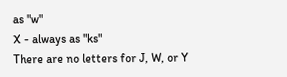as "w"
X - always as "ks"
There are no letters for J, W, or Y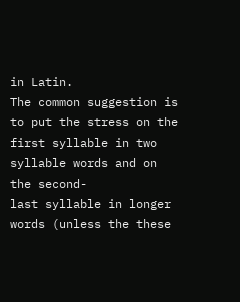in Latin.
The common suggestion is to put the stress on the first syllable in two syllable words and on the second-
last syllable in longer words (unless the these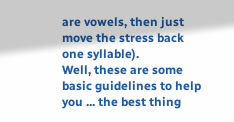are vowels, then just move the stress back one syllable).
Well, these are some basic guidelines to help you ... the best thing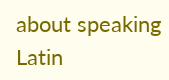about speaking Latin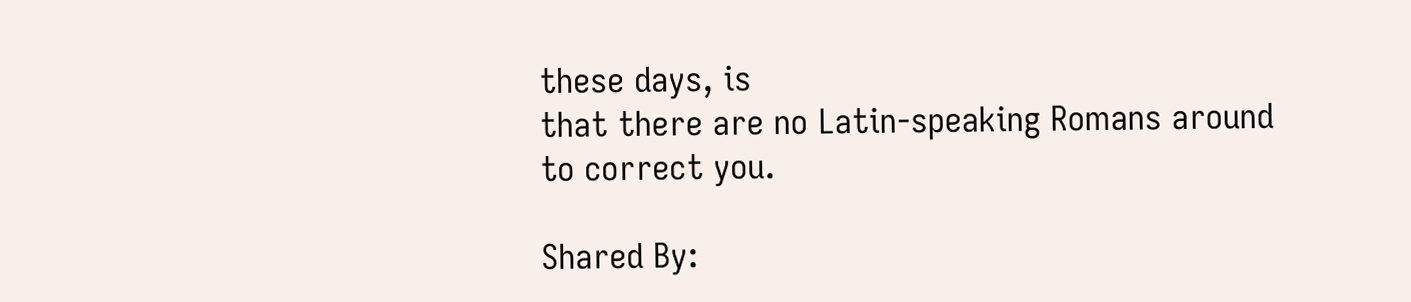these days, is
that there are no Latin-speaking Romans around to correct you.

Shared By: